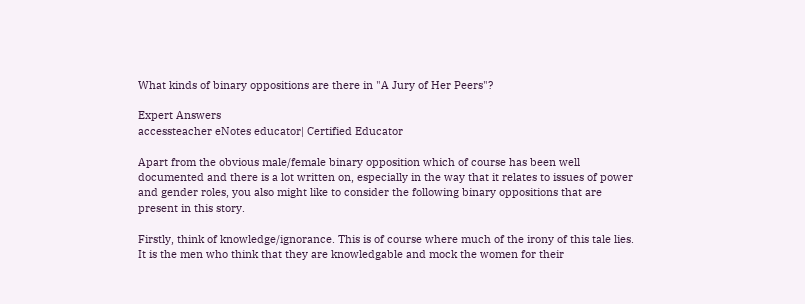What kinds of binary oppositions are there in "A Jury of Her Peers"?

Expert Answers
accessteacher eNotes educator| Certified Educator

Apart from the obvious male/female binary opposition which of course has been well documented and there is a lot written on, especially in the way that it relates to issues of power and gender roles, you also might like to consider the following binary oppositions that are present in this story.

Firstly, think of knowledge/ignorance. This is of course where much of the irony of this tale lies. It is the men who think that they are knowledgable and mock the women for their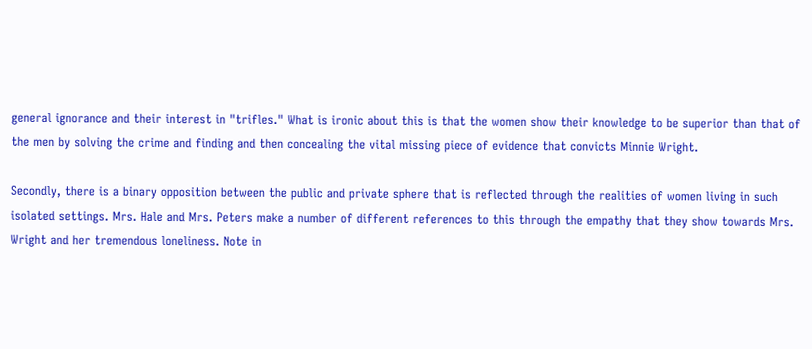general ignorance and their interest in "trifles." What is ironic about this is that the women show their knowledge to be superior than that of the men by solving the crime and finding and then concealing the vital missing piece of evidence that convicts Minnie Wright.

Secondly, there is a binary opposition between the public and private sphere that is reflected through the realities of women living in such isolated settings. Mrs. Hale and Mrs. Peters make a number of different references to this through the empathy that they show towards Mrs. Wright and her tremendous loneliness. Note in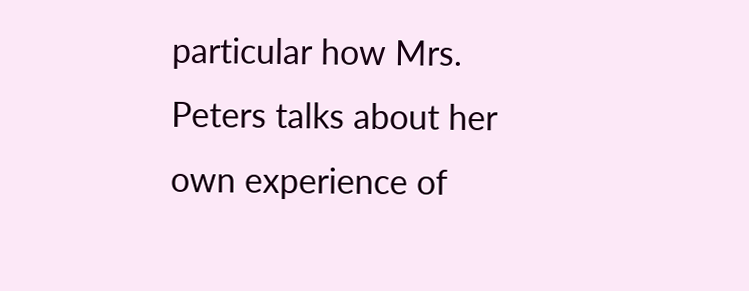particular how Mrs. Peters talks about her own experience of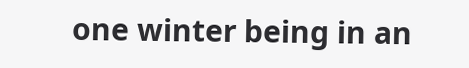one winter being in an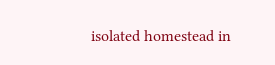isolated homestead in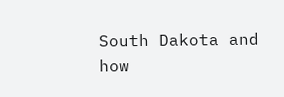South Dakota and how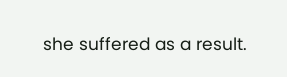she suffered as a result.